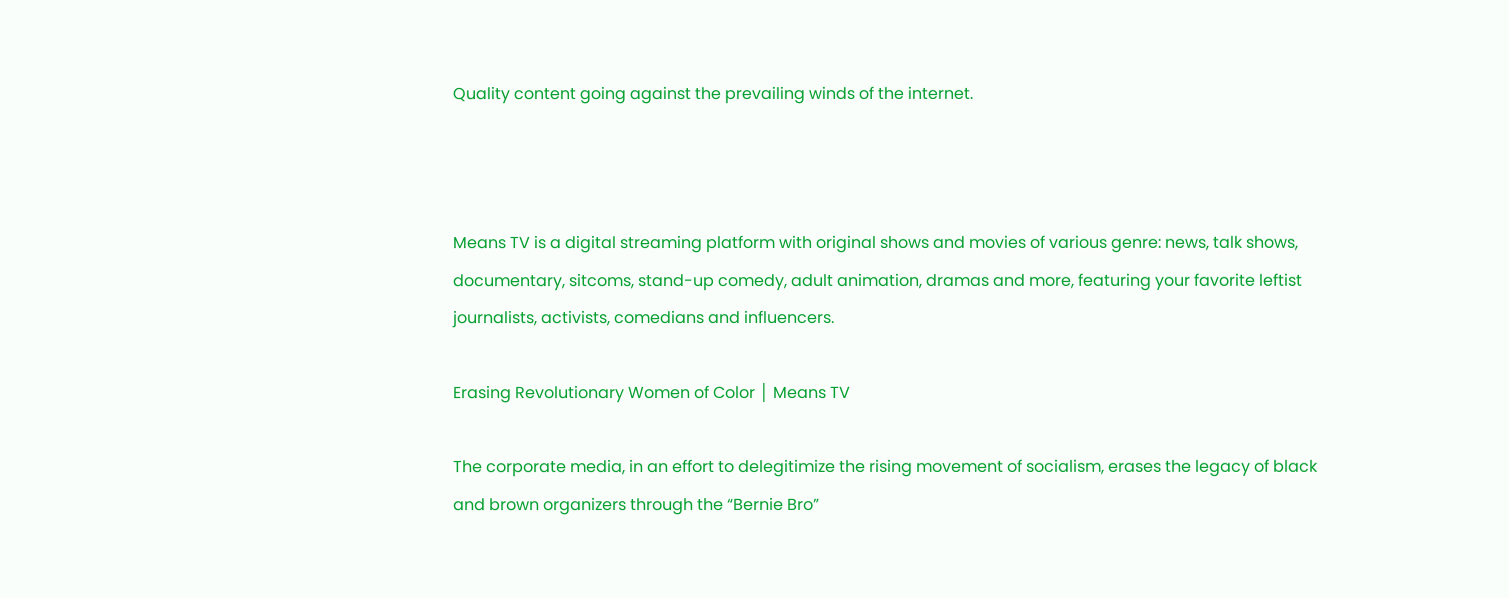Quality content going against the prevailing winds of the internet.



Means TV is a digital streaming platform with original shows and movies of various genre: news, talk shows, documentary, sitcoms, stand-up comedy, adult animation, dramas and more, featuring your favorite leftist journalists, activists, comedians and influencers.

Erasing Revolutionary Women of Color │ Means TV

The corporate media, in an effort to delegitimize the rising movement of socialism, erases the legacy of black and brown organizers through the “Bernie Bro”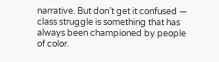narrative. But don’t get it confused — class struggle is something that has always been championed by people of color.